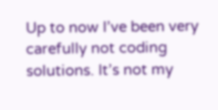Up to now I’ve been very carefully not coding solutions. It’s not my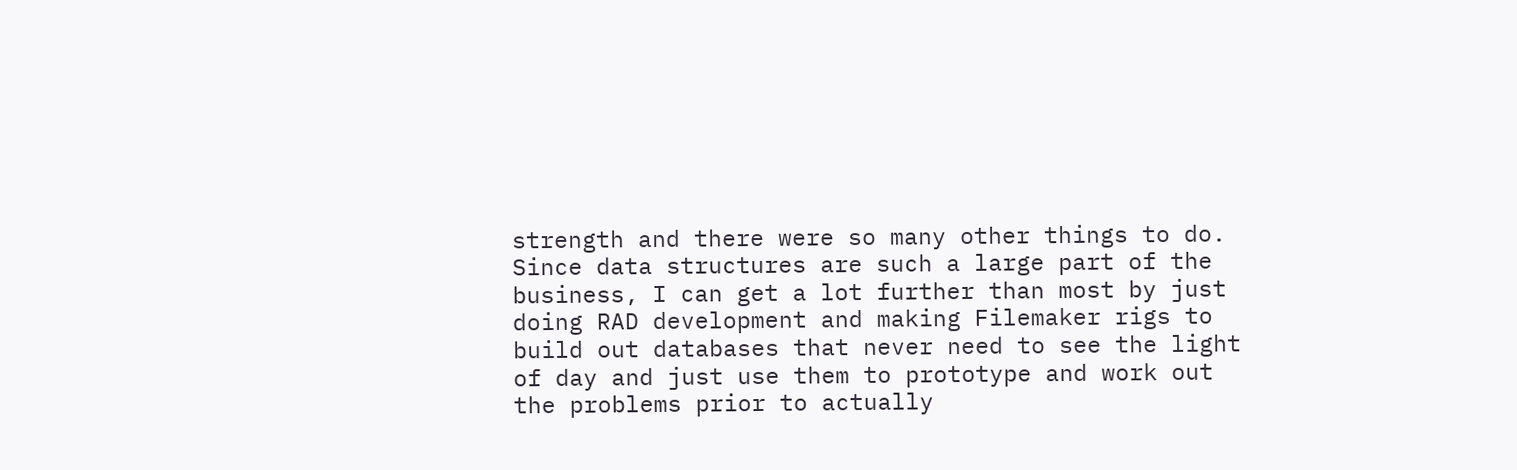strength and there were so many other things to do. Since data structures are such a large part of the business, I can get a lot further than most by just doing RAD development and making Filemaker rigs to build out databases that never need to see the light of day and just use them to prototype and work out the problems prior to actually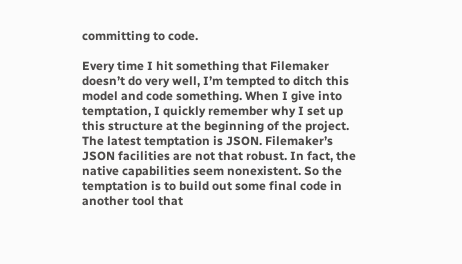committing to code.

Every time I hit something that Filemaker doesn’t do very well, I’m tempted to ditch this model and code something. When I give into temptation, I quickly remember why I set up this structure at the beginning of the project. The latest temptation is JSON. Filemaker’s JSON facilities are not that robust. In fact, the native capabilities seem nonexistent. So the temptation is to build out some final code in another tool that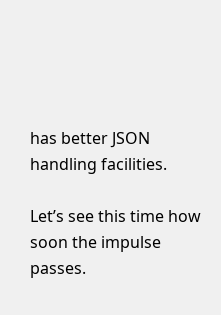has better JSON handling facilities.

Let’s see this time how soon the impulse passes.